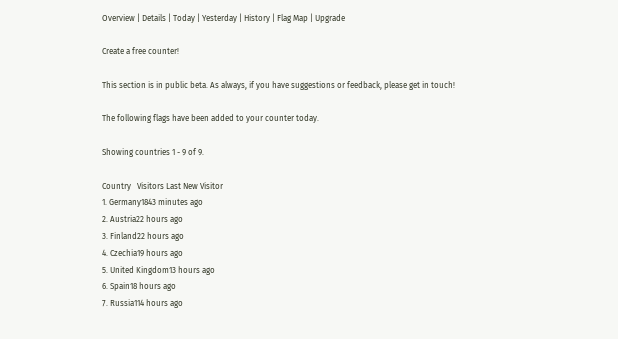Overview | Details | Today | Yesterday | History | Flag Map | Upgrade

Create a free counter!

This section is in public beta. As always, if you have suggestions or feedback, please get in touch!

The following flags have been added to your counter today.

Showing countries 1 - 9 of 9.

Country   Visitors Last New Visitor
1. Germany1843 minutes ago
2. Austria22 hours ago
3. Finland22 hours ago
4. Czechia19 hours ago
5. United Kingdom13 hours ago
6. Spain18 hours ago
7. Russia114 hours ago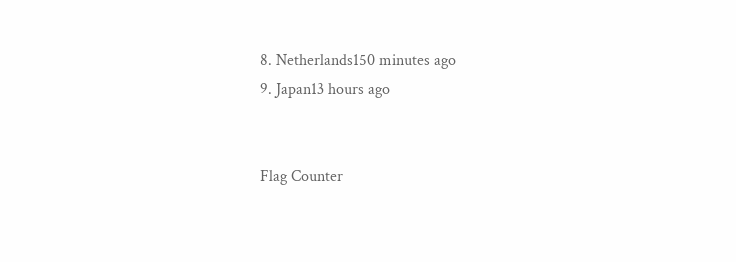8. Netherlands150 minutes ago
9. Japan13 hours ago


Flag Counter